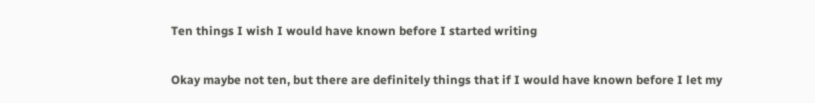Ten things I wish I would have known before I started writing

Okay maybe not ten, but there are definitely things that if I would have known before I let my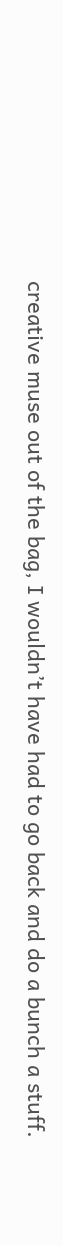creative muse out of the bag, I wouldn’t have had to go back and do a bunch a stuff.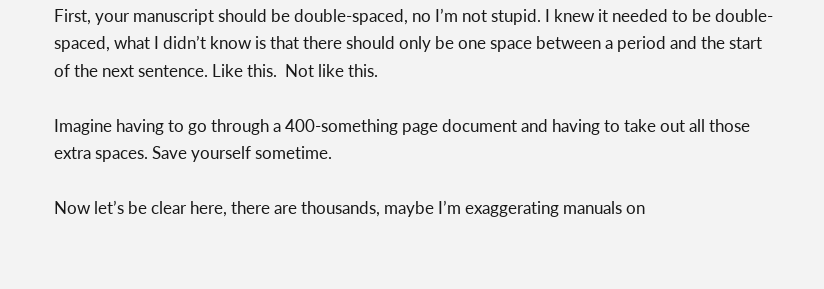First, your manuscript should be double-spaced, no I’m not stupid. I knew it needed to be double-spaced, what I didn’t know is that there should only be one space between a period and the start of the next sentence. Like this.  Not like this.

Imagine having to go through a 400-something page document and having to take out all those extra spaces. Save yourself sometime.

Now let’s be clear here, there are thousands, maybe I’m exaggerating manuals on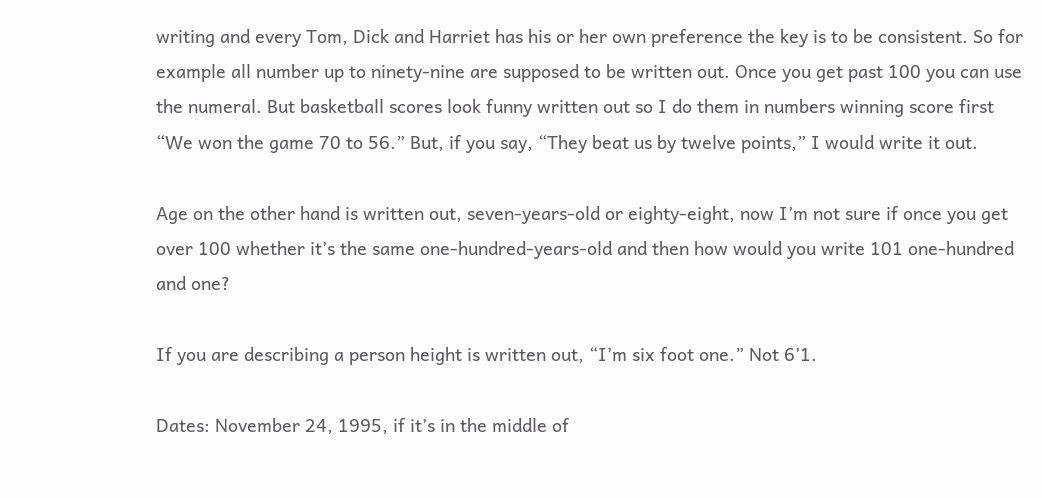writing and every Tom, Dick and Harriet has his or her own preference the key is to be consistent. So for example all number up to ninety-nine are supposed to be written out. Once you get past 100 you can use the numeral. But basketball scores look funny written out so I do them in numbers winning score first “We won the game 70 to 56.” But, if you say, “They beat us by twelve points,” I would write it out.

Age on the other hand is written out, seven-years-old or eighty-eight, now I’m not sure if once you get over 100 whether it’s the same one-hundred-years-old and then how would you write 101 one-hundred and one?

If you are describing a person height is written out, “I’m six foot one.” Not 6’1.

Dates: November 24, 1995, if it’s in the middle of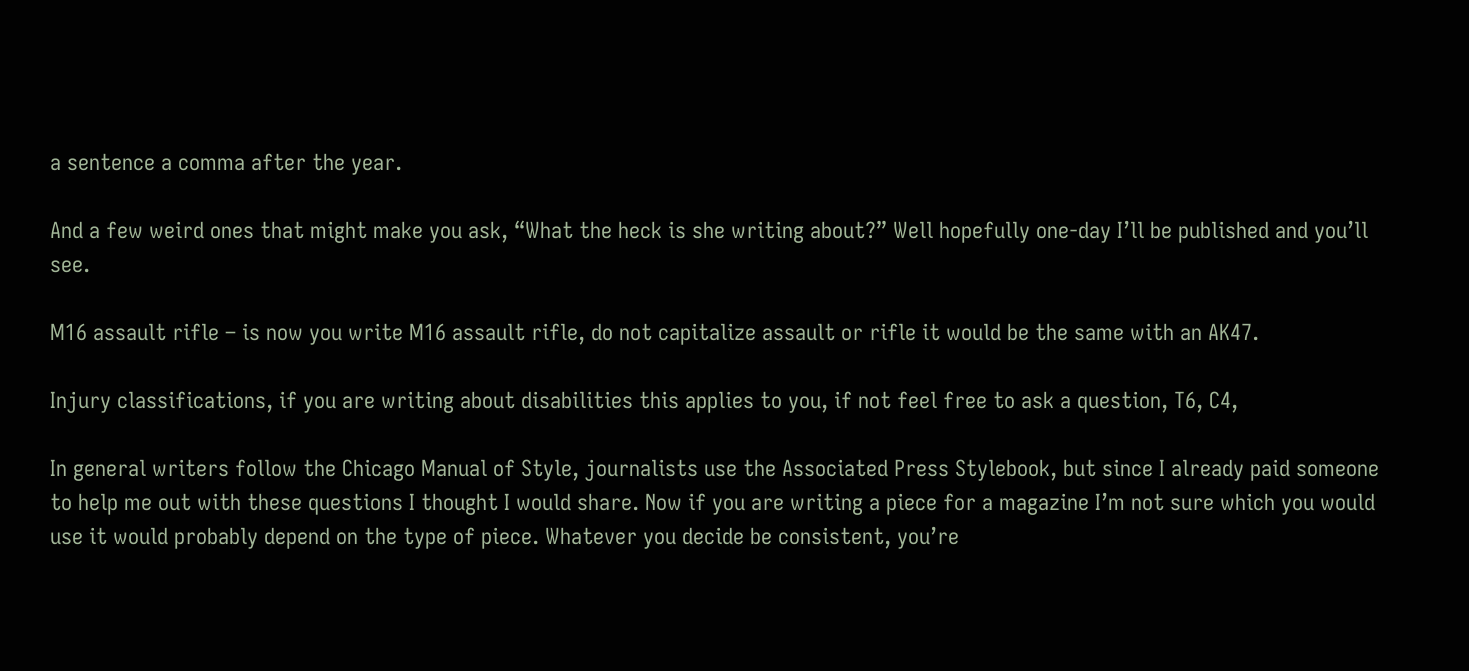a sentence a comma after the year.

And a few weird ones that might make you ask, “What the heck is she writing about?” Well hopefully one-day I’ll be published and you’ll see.

M16 assault rifle – is now you write M16 assault rifle, do not capitalize assault or rifle it would be the same with an AK47.

Injury classifications, if you are writing about disabilities this applies to you, if not feel free to ask a question, T6, C4,

In general writers follow the Chicago Manual of Style, journalists use the Associated Press Stylebook, but since I already paid someone to help me out with these questions I thought I would share. Now if you are writing a piece for a magazine I’m not sure which you would use it would probably depend on the type of piece. Whatever you decide be consistent, you’re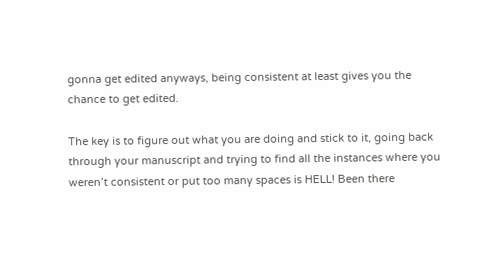gonna get edited anyways, being consistent at least gives you the chance to get edited.

The key is to figure out what you are doing and stick to it, going back through your manuscript and trying to find all the instances where you weren’t consistent or put too many spaces is HELL! Been there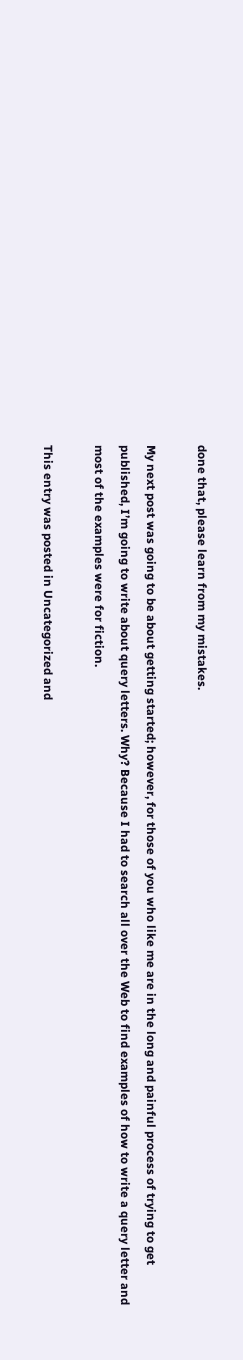done that, please learn from my mistakes.

My next post was going to be about getting started; however, for those of you who like me are in the long and painful process of trying to get published, I’m going to write about query letters. Why? Because I had to search all over the Web to find examples of how to write a query letter and most of the examples were for fiction.

This entry was posted in Uncategorized and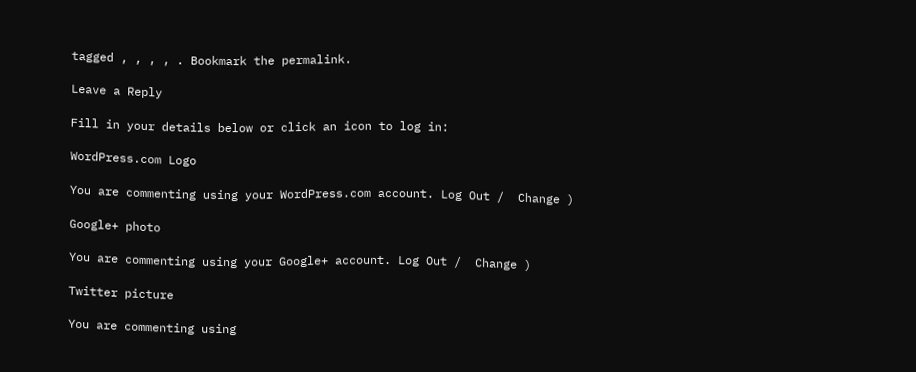tagged , , , , . Bookmark the permalink.

Leave a Reply

Fill in your details below or click an icon to log in:

WordPress.com Logo

You are commenting using your WordPress.com account. Log Out /  Change )

Google+ photo

You are commenting using your Google+ account. Log Out /  Change )

Twitter picture

You are commenting using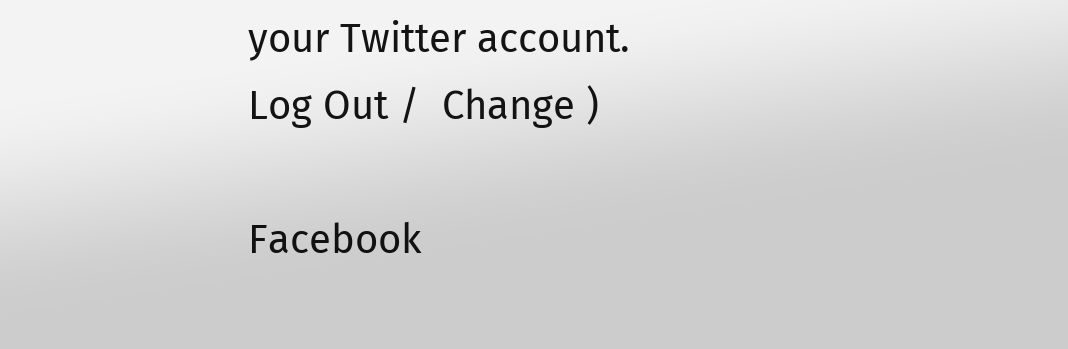your Twitter account. Log Out /  Change )

Facebook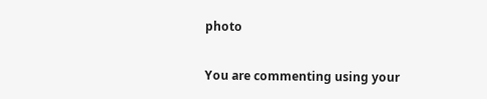photo

You are commenting using your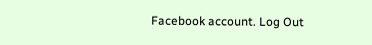Facebook account. Log Out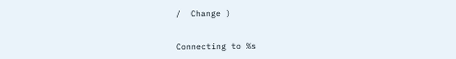/  Change )


Connecting to %s